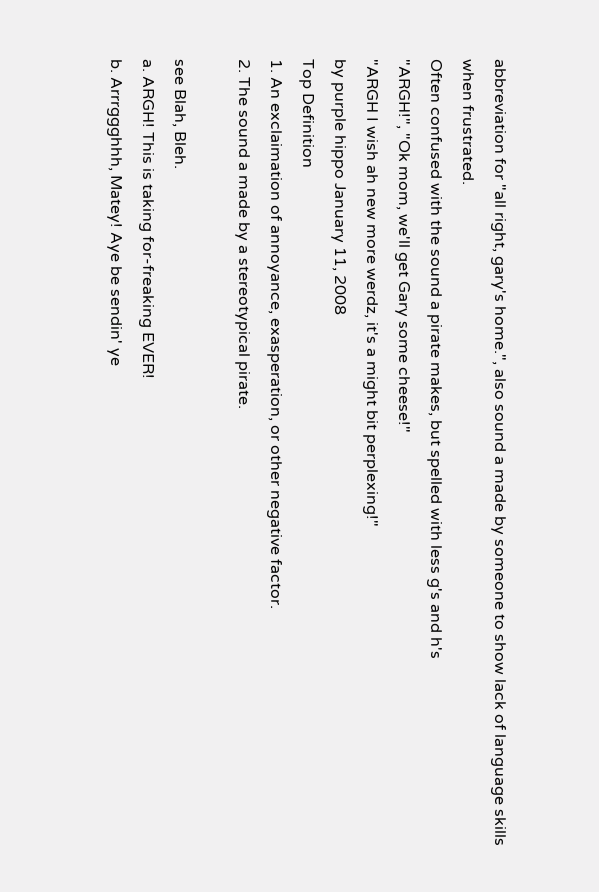abbreviation for "all right, gary's home.", also sound a made by someone to show lack of language skills when frustrated.
Often confused with the sound a pirate makes, but spelled with less g's and h's
"ARGH!", "Ok mom, we'll get Gary some cheese!"
"ARGH I wish ah new more werdz, it's a might bit perplexing!"
by purple hippo January 11, 2008
Top Definition
1. An exclaimation of annoyance, exasperation, or other negative factor.
2. The sound a made by a stereotypical pirate.

see Blah, Bleh.
a. ARGH! This is taking for-freaking EVER!
b. Arrrggghhh, Matey! Aye be sendin' ye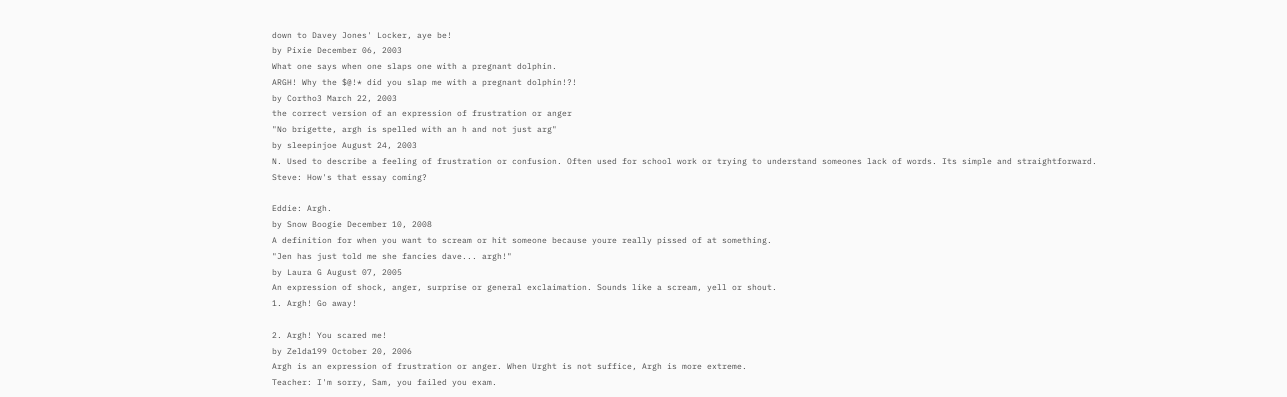down to Davey Jones' Locker, aye be!
by Pixie December 06, 2003
What one says when one slaps one with a pregnant dolphin.
ARGH! Why the $@!* did you slap me with a pregnant dolphin!?!
by Cortho3 March 22, 2003
the correct version of an expression of frustration or anger
"No brigette, argh is spelled with an h and not just arg"
by sleepinjoe August 24, 2003
N. Used to describe a feeling of frustration or confusion. Often used for school work or trying to understand someones lack of words. Its simple and straightforward.
Steve: How's that essay coming?

Eddie: Argh.
by Snow Boogie December 10, 2008
A definition for when you want to scream or hit someone because youre really pissed of at something.
"Jen has just told me she fancies dave... argh!"
by Laura G August 07, 2005
An expression of shock, anger, surprise or general exclaimation. Sounds like a scream, yell or shout.
1. Argh! Go away!

2. Argh! You scared me!
by Zelda199 October 20, 2006
Argh is an expression of frustration or anger. When Urght is not suffice, Argh is more extreme.
Teacher: I'm sorry, Sam, you failed you exam.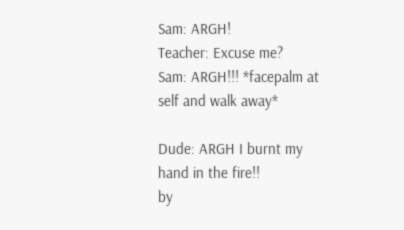Sam: ARGH!
Teacher: Excuse me?
Sam: ARGH!!! *facepalm at self and walk away*

Dude: ARGH I burnt my hand in the fire!!
by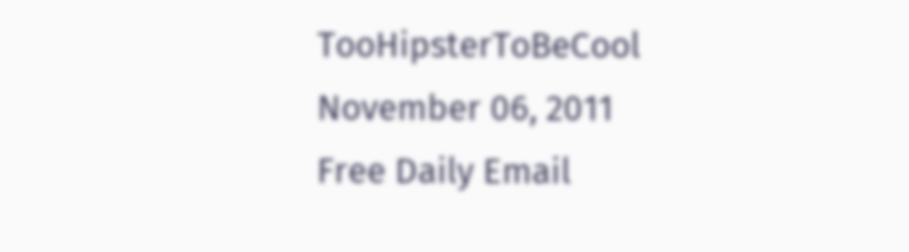TooHipsterToBeCool November 06, 2011
Free Daily Email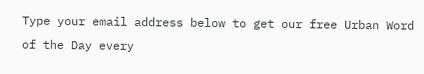Type your email address below to get our free Urban Word of the Day every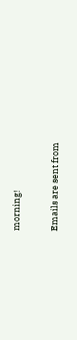morning!

Emails are sent from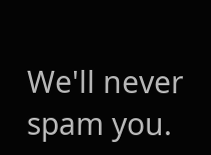We'll never spam you.